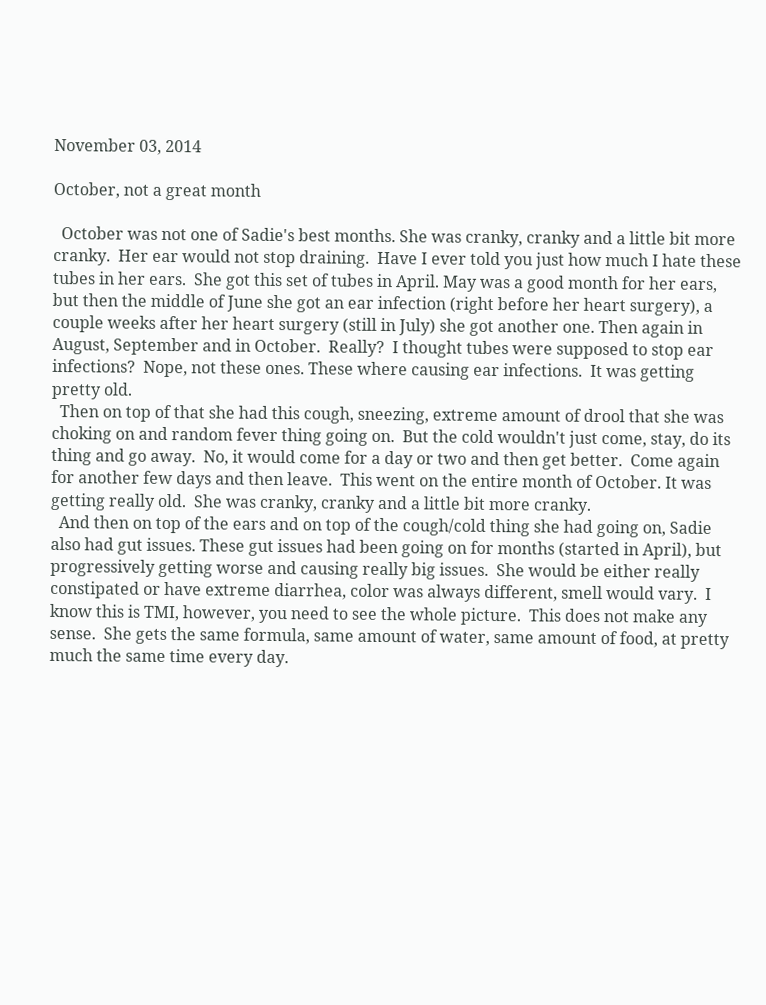November 03, 2014

October, not a great month

  October was not one of Sadie's best months. She was cranky, cranky and a little bit more cranky.  Her ear would not stop draining.  Have I ever told you just how much I hate these tubes in her ears.  She got this set of tubes in April. May was a good month for her ears, but then the middle of June she got an ear infection (right before her heart surgery), a couple weeks after her heart surgery (still in July) she got another one. Then again in August, September and in October.  Really?  I thought tubes were supposed to stop ear infections?  Nope, not these ones. These where causing ear infections.  It was getting pretty old.
  Then on top of that she had this cough, sneezing, extreme amount of drool that she was choking on and random fever thing going on.  But the cold wouldn't just come, stay, do its thing and go away.  No, it would come for a day or two and then get better.  Come again for another few days and then leave.  This went on the entire month of October. It was getting really old.  She was cranky, cranky and a little bit more cranky.
  And then on top of the ears and on top of the cough/cold thing she had going on, Sadie also had gut issues. These gut issues had been going on for months (started in April), but progressively getting worse and causing really big issues.  She would be either really constipated or have extreme diarrhea, color was always different, smell would vary.  I know this is TMI, however, you need to see the whole picture.  This does not make any sense.  She gets the same formula, same amount of water, same amount of food, at pretty much the same time every day.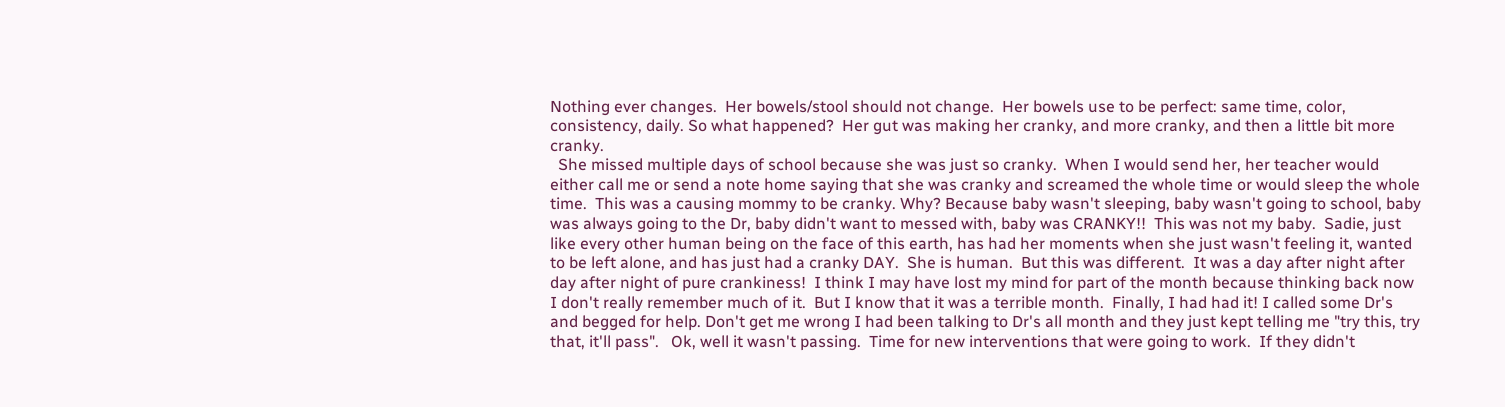Nothing ever changes.  Her bowels/stool should not change.  Her bowels use to be perfect: same time, color, consistency, daily. So what happened?  Her gut was making her cranky, and more cranky, and then a little bit more cranky.
  She missed multiple days of school because she was just so cranky.  When I would send her, her teacher would either call me or send a note home saying that she was cranky and screamed the whole time or would sleep the whole time.  This was a causing mommy to be cranky. Why? Because baby wasn't sleeping, baby wasn't going to school, baby was always going to the Dr, baby didn't want to messed with, baby was CRANKY!!  This was not my baby.  Sadie, just like every other human being on the face of this earth, has had her moments when she just wasn't feeling it, wanted to be left alone, and has just had a cranky DAY.  She is human.  But this was different.  It was a day after night after day after night of pure crankiness!  I think I may have lost my mind for part of the month because thinking back now I don't really remember much of it.  But I know that it was a terrible month.  Finally, I had had it! I called some Dr's and begged for help. Don't get me wrong I had been talking to Dr's all month and they just kept telling me "try this, try that, it'll pass".   Ok, well it wasn't passing.  Time for new interventions that were going to work.  If they didn't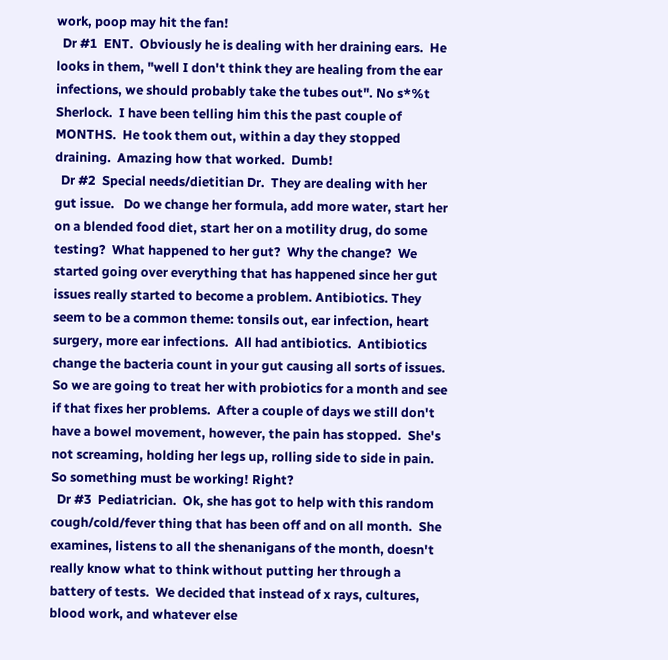work, poop may hit the fan!
  Dr #1  ENT.  Obviously he is dealing with her draining ears.  He looks in them, "well I don't think they are healing from the ear infections, we should probably take the tubes out". No s*%t Sherlock.  I have been telling him this the past couple of MONTHS.  He took them out, within a day they stopped draining.  Amazing how that worked.  Dumb!
  Dr #2  Special needs/dietitian Dr.  They are dealing with her gut issue.   Do we change her formula, add more water, start her on a blended food diet, start her on a motility drug, do some testing?  What happened to her gut?  Why the change?  We started going over everything that has happened since her gut issues really started to become a problem. Antibiotics. They seem to be a common theme: tonsils out, ear infection, heart surgery, more ear infections.  All had antibiotics.  Antibiotics change the bacteria count in your gut causing all sorts of issues.  So we are going to treat her with probiotics for a month and see if that fixes her problems.  After a couple of days we still don't have a bowel movement, however, the pain has stopped.  She's not screaming, holding her legs up, rolling side to side in pain.  So something must be working! Right?
  Dr #3  Pediatrician.  Ok, she has got to help with this random cough/cold/fever thing that has been off and on all month.  She examines, listens to all the shenanigans of the month, doesn't really know what to think without putting her through a battery of tests.  We decided that instead of x rays, cultures, blood work, and whatever else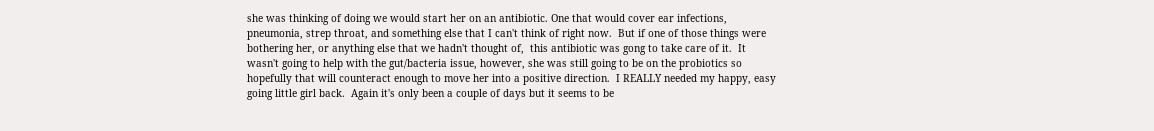she was thinking of doing we would start her on an antibiotic. One that would cover ear infections, pneumonia, strep throat, and something else that I can't think of right now.  But if one of those things were bothering her, or anything else that we hadn't thought of,  this antibiotic was gong to take care of it.  It wasn't going to help with the gut/bacteria issue, however, she was still going to be on the probiotics so hopefully that will counteract enough to move her into a positive direction.  I REALLY needed my happy, easy going little girl back.  Again it's only been a couple of days but it seems to be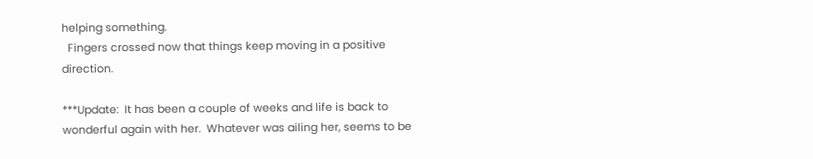helping something.
  Fingers crossed now that things keep moving in a positive direction.

***Update:  It has been a couple of weeks and life is back to wonderful again with her.  Whatever was ailing her, seems to be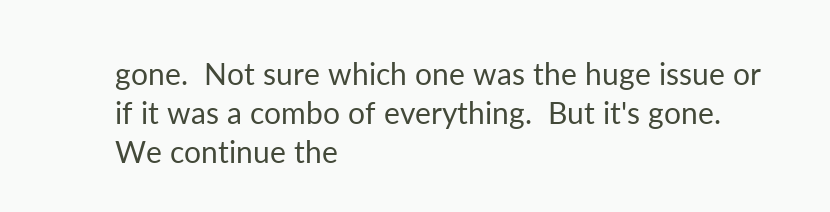gone.  Not sure which one was the huge issue or if it was a combo of everything.  But it's gone.  We continue the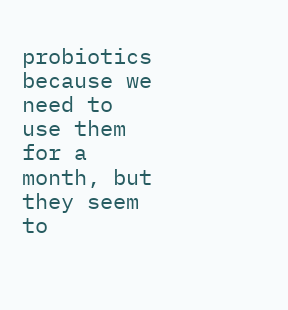probiotics because we need to use them for a month, but they seem to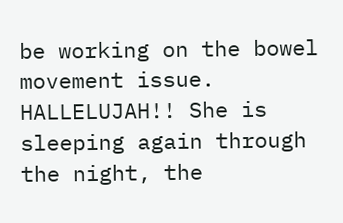be working on the bowel movement issue.  HALLELUJAH!! She is sleeping again through the night, the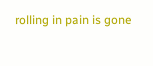rolling in pain is gone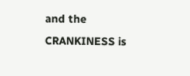and the CRANKINESS is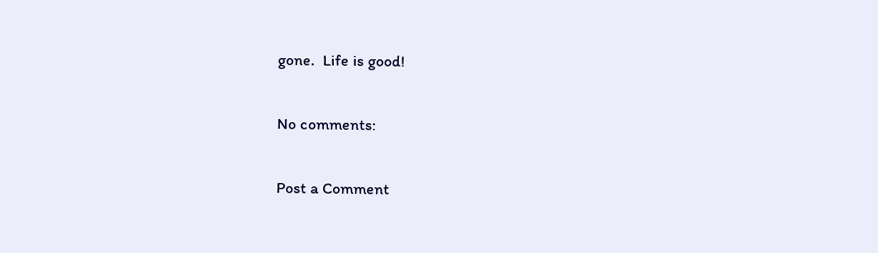gone.  Life is good!

No comments:

Post a Comment